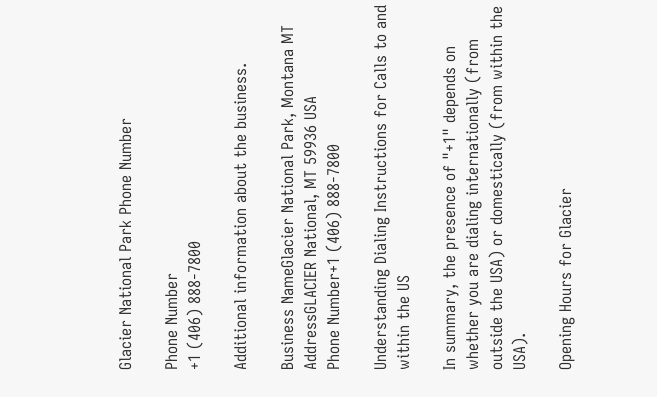Glacier National Park Phone Number

Phone Number
+1 (406) 888-7800

Additional information about the business.

Business NameGlacier National Park, Montana MT
AddressGLACIER National, MT 59936 USA
Phone Number+1 (406) 888-7800

Understanding Dialing Instructions for Calls to and within the US

In summary, the presence of "+1" depends on whether you are dialing internationally (from outside the USA) or domestically (from within the USA).

Opening Hours for Glacier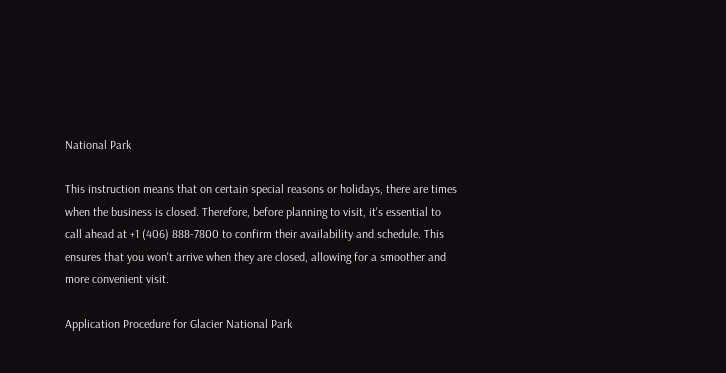National Park

This instruction means that on certain special reasons or holidays, there are times when the business is closed. Therefore, before planning to visit, it's essential to call ahead at +1 (406) 888-7800 to confirm their availability and schedule. This ensures that you won't arrive when they are closed, allowing for a smoother and more convenient visit.

Application Procedure for Glacier National Park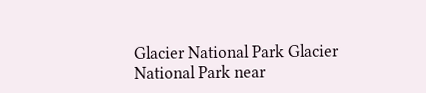Glacier National Park Glacier National Park near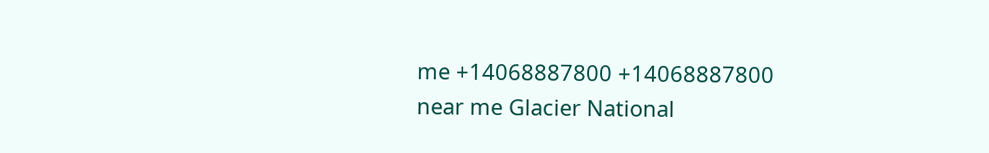me +14068887800 +14068887800 near me Glacier National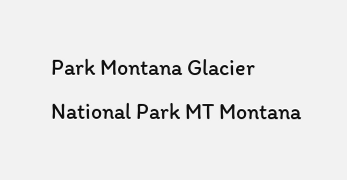Park Montana Glacier National Park MT Montana